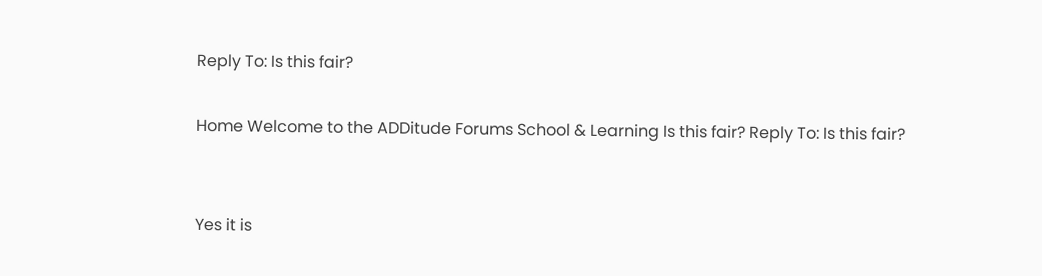Reply To: Is this fair?

Home Welcome to the ADDitude Forums School & Learning Is this fair? Reply To: Is this fair?


Yes it is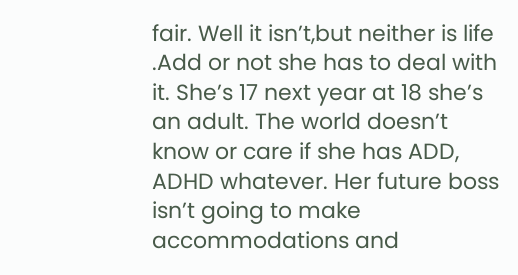fair. Well it isn’t,but neither is life .Add or not she has to deal with it. She’s 17 next year at 18 she’s an adult. The world doesn’t know or care if she has ADD, ADHD whatever. Her future boss isn’t going to make accommodations and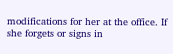modifications for her at the office. If she forgets or signs in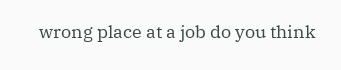wrong place at a job do you think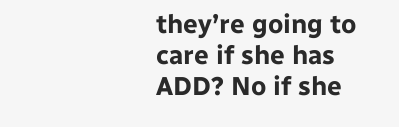they’re going to care if she has ADD? No if she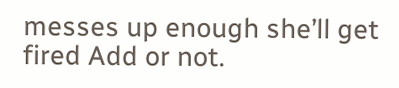messes up enough she’ll get fired Add or not.